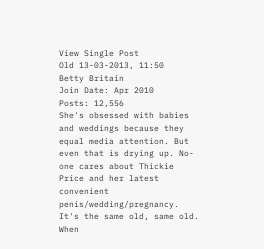View Single Post
Old 13-03-2013, 11:50
Betty Britain
Join Date: Apr 2010
Posts: 12,556
She's obsessed with babies and weddings because they equal media attention. But even that is drying up. No-one cares about Thickie Price and her latest convenient penis/wedding/pregnancy. It's the same old, same old. When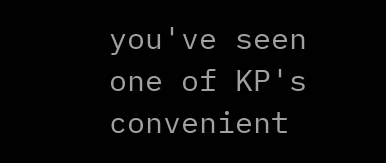you've seen one of KP's convenient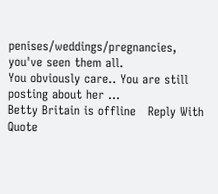penises/weddings/pregnancies, you've seen them all.
You obviously care.. You are still posting about her ...
Betty Britain is offline   Reply With Quote